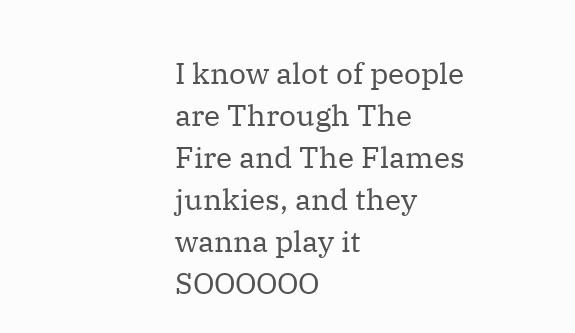I know alot of people are Through The Fire and The Flames junkies, and they wanna play it SOOOOOO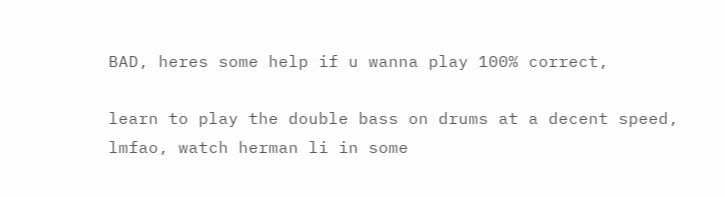BAD, heres some help if u wanna play 100% correct,

learn to play the double bass on drums at a decent speed, lmfao, watch herman li in some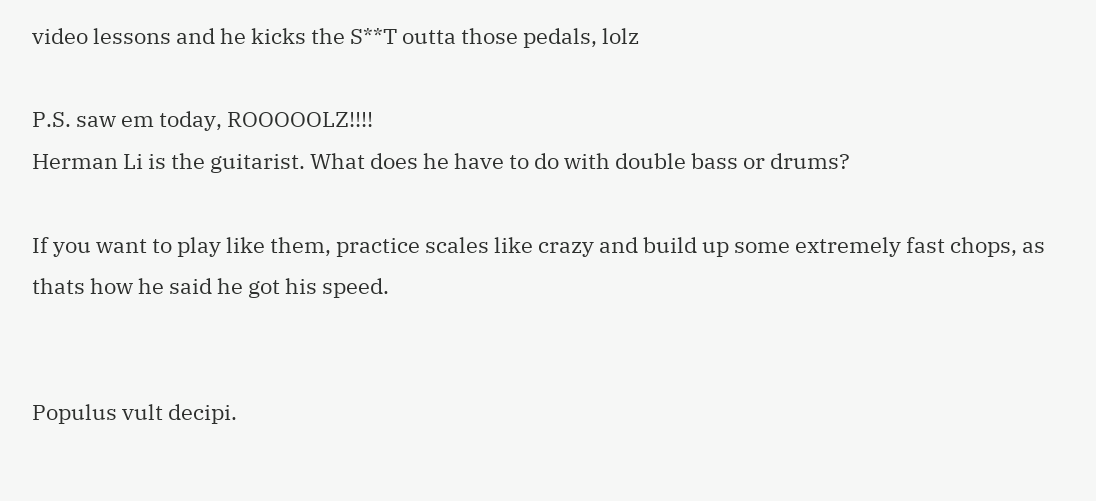video lessons and he kicks the S**T outta those pedals, lolz

P.S. saw em today, ROOOOOLZ!!!!
Herman Li is the guitarist. What does he have to do with double bass or drums?

If you want to play like them, practice scales like crazy and build up some extremely fast chops, as thats how he said he got his speed.


Populus vult decipi.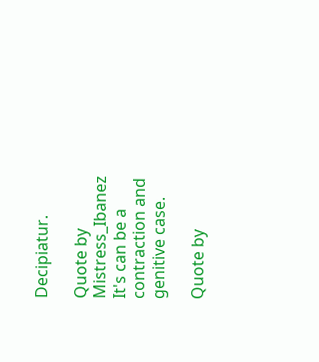Decipiatur.

Quote by Mistress_Ibanez
It's can be a contraction and genitive case.

Quote by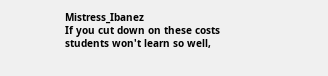Mistress_Ibanez
If you cut down on these costs students won't learn so well,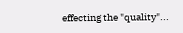effecting the "quality"...